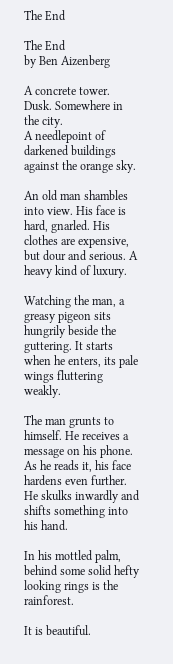The End

The End
by Ben Aizenberg

A concrete tower. Dusk. Somewhere in the city.
A needlepoint of darkened buildings against the orange sky.

An old man shambles into view. His face is hard, gnarled. His clothes are expensive, but dour and serious. A heavy kind of luxury.

Watching the man, a greasy pigeon sits hungrily beside the guttering. It starts when he enters, its pale wings fluttering weakly.

The man grunts to himself. He receives a message on his phone. As he reads it, his face hardens even further. He skulks inwardly and shifts something into his hand.

In his mottled palm, behind some solid hefty looking rings is the rainforest.

It is beautiful.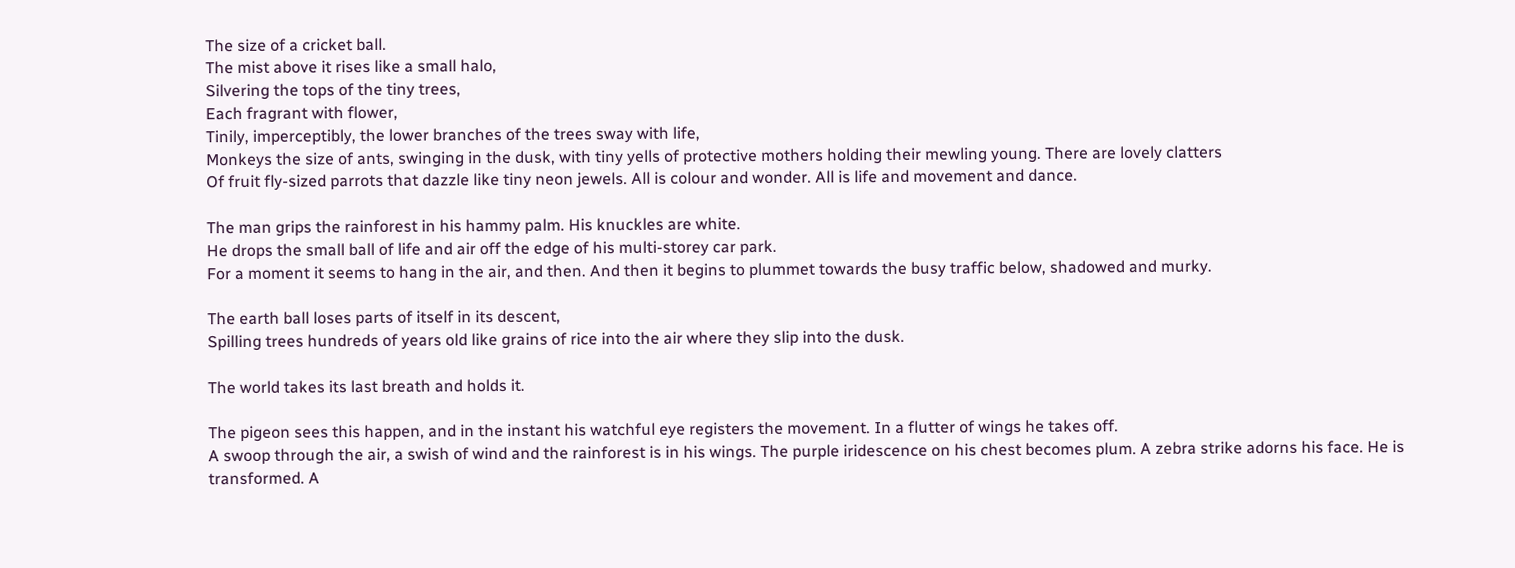The size of a cricket ball.
The mist above it rises like a small halo,
Silvering the tops of the tiny trees,
Each fragrant with flower,
Tinily, imperceptibly, the lower branches of the trees sway with life,
Monkeys the size of ants, swinging in the dusk, with tiny yells of protective mothers holding their mewling young. There are lovely clatters
Of fruit fly-sized parrots that dazzle like tiny neon jewels. All is colour and wonder. All is life and movement and dance.

The man grips the rainforest in his hammy palm. His knuckles are white.
He drops the small ball of life and air off the edge of his multi-storey car park.
For a moment it seems to hang in the air, and then. And then it begins to plummet towards the busy traffic below, shadowed and murky.

The earth ball loses parts of itself in its descent,
Spilling trees hundreds of years old like grains of rice into the air where they slip into the dusk.

The world takes its last breath and holds it.

The pigeon sees this happen, and in the instant his watchful eye registers the movement. In a flutter of wings he takes off.
A swoop through the air, a swish of wind and the rainforest is in his wings. The purple iridescence on his chest becomes plum. A zebra strike adorns his face. He is transformed. A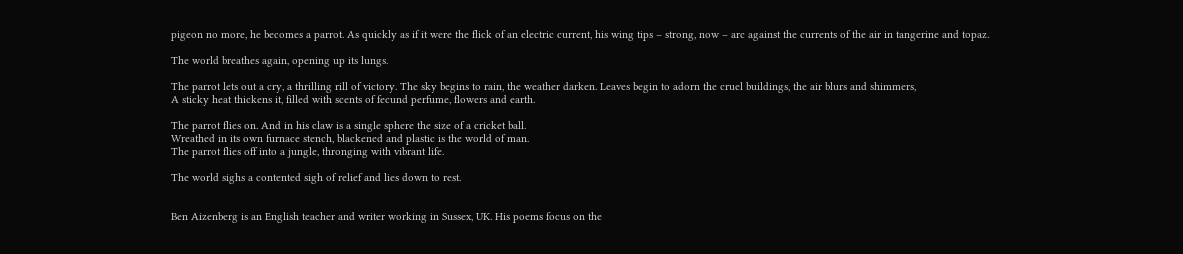pigeon no more, he becomes a parrot. As quickly as if it were the flick of an electric current, his wing tips – strong, now – arc against the currents of the air in tangerine and topaz.

The world breathes again, opening up its lungs.

The parrot lets out a cry, a thrilling rill of victory. The sky begins to rain, the weather darken. Leaves begin to adorn the cruel buildings, the air blurs and shimmers,
A sticky heat thickens it, filled with scents of fecund perfume, flowers and earth.

The parrot flies on. And in his claw is a single sphere the size of a cricket ball.
Wreathed in its own furnace stench, blackened and plastic is the world of man.
The parrot flies off into a jungle, thronging with vibrant life.

The world sighs a contented sigh of relief and lies down to rest.


Ben Aizenberg is an English teacher and writer working in Sussex, UK. His poems focus on the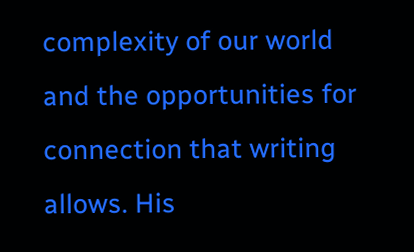complexity of our world and the opportunities for connection that writing allows. His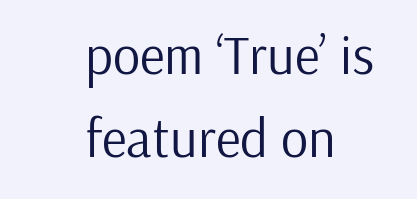poem ‘True’ is featured on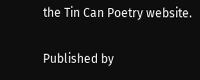the Tin Can Poetry website.

Published by